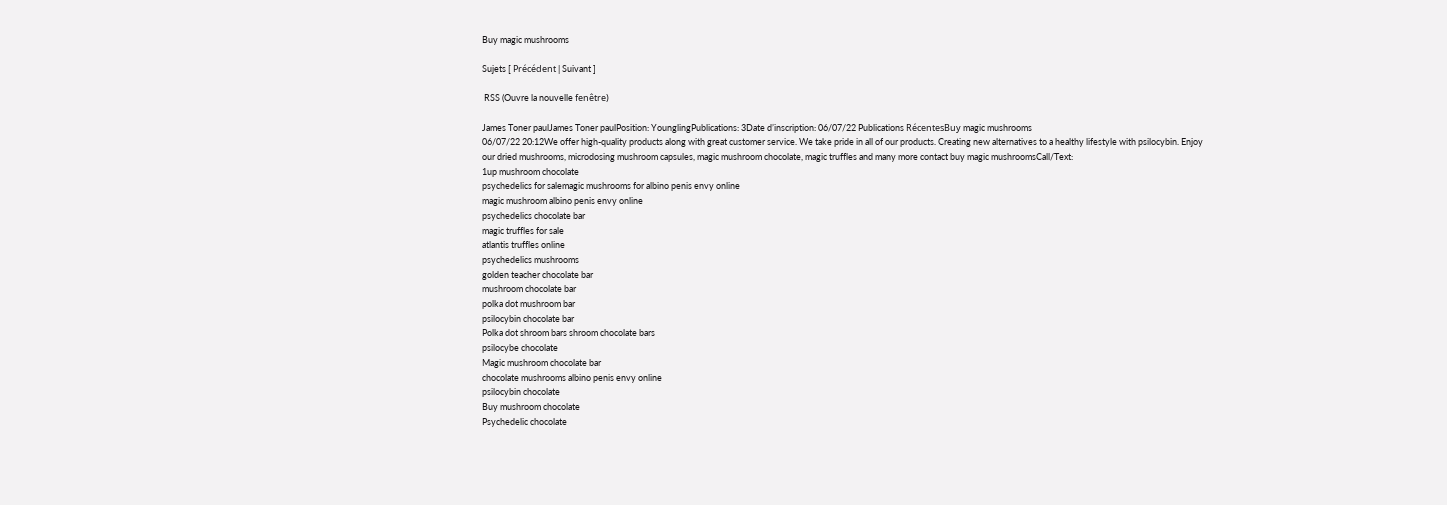Buy magic mushrooms

Sujets [ Précédent | Suivant ]

 RSS (Ouvre la nouvelle fenêtre)

James Toner paulJames Toner paulPosition: YounglingPublications: 3Date d’inscription: 06/07/22 Publications RécentesBuy magic mushrooms
06/07/22 20:12We offer high-quality products along with great customer service. We take pride in all of our products. Creating new alternatives to a healthy lifestyle with psilocybin. Enjoy our dried mushrooms, microdosing mushroom capsules, magic mushroom chocolate, magic truffles and many more contact buy magic mushroomsCall/Text:
1up mushroom chocolate
psychedelics for salemagic mushrooms for albino penis envy online
magic mushroom albino penis envy online
psychedelics chocolate bar
magic truffles for sale
atlantis truffles online
psychedelics mushrooms
golden teacher chocolate bar
mushroom chocolate bar
polka dot mushroom bar
psilocybin chocolate bar
Polka dot shroom bars shroom chocolate bars
psilocybe chocolate
Magic mushroom chocolate bar
chocolate mushrooms albino penis envy online
psilocybin chocolate
Buy mushroom chocolate
Psychedelic chocolate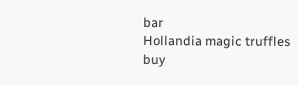bar
Hollandia magic truffles
buy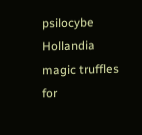psilocybe Hollandia
magic truffles for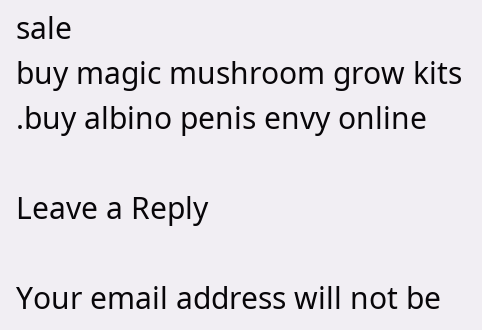sale
buy magic mushroom grow kits
.buy albino penis envy online

Leave a Reply

Your email address will not be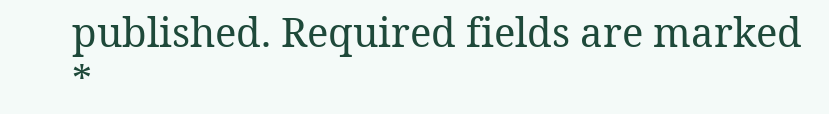published. Required fields are marked *